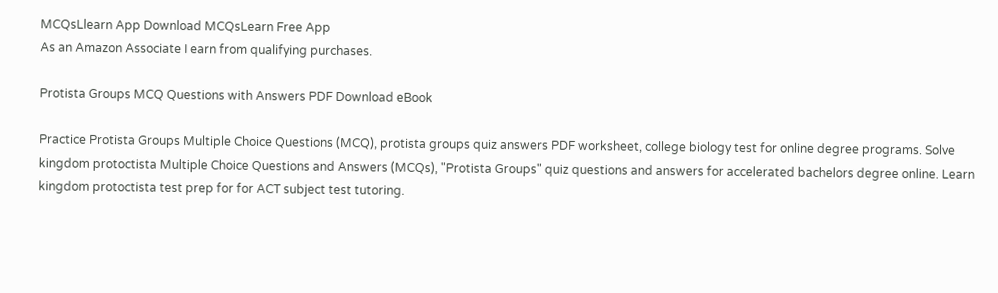MCQsLlearn App Download MCQsLearn Free App
As an Amazon Associate I earn from qualifying purchases.

Protista Groups MCQ Questions with Answers PDF Download eBook

Practice Protista Groups Multiple Choice Questions (MCQ), protista groups quiz answers PDF worksheet, college biology test for online degree programs. Solve kingdom protoctista Multiple Choice Questions and Answers (MCQs), "Protista Groups" quiz questions and answers for accelerated bachelors degree online. Learn kingdom protoctista test prep for for ACT subject test tutoring.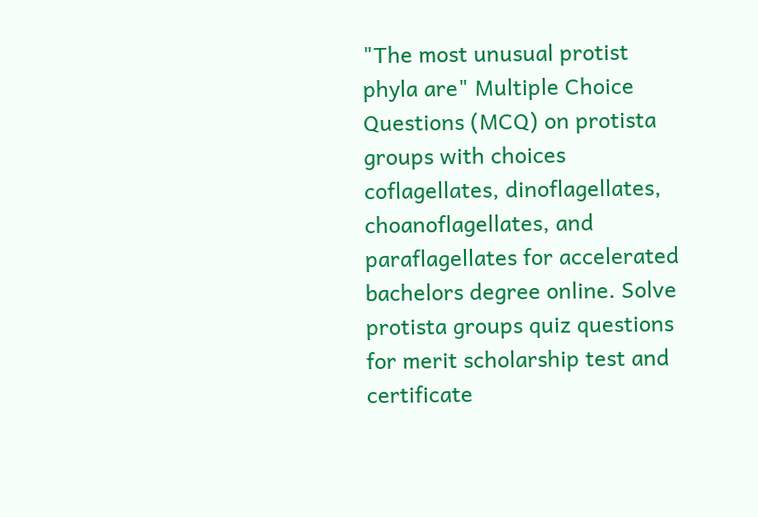"The most unusual protist phyla are" Multiple Choice Questions (MCQ) on protista groups with choices coflagellates, dinoflagellates, choanoflagellates, and paraflagellates for accelerated bachelors degree online. Solve protista groups quiz questions for merit scholarship test and certificate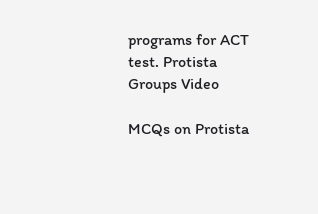programs for ACT test. Protista Groups Video

MCQs on Protista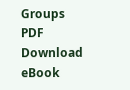Groups PDF Download eBook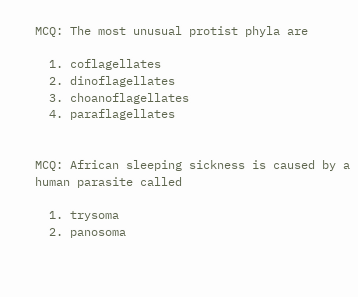MCQ: The most unusual protist phyla are

  1. coflagellates
  2. dinoflagellates
  3. choanoflagellates
  4. paraflagellates


MCQ: African sleeping sickness is caused by a human parasite called

  1. trysoma
  2. panosoma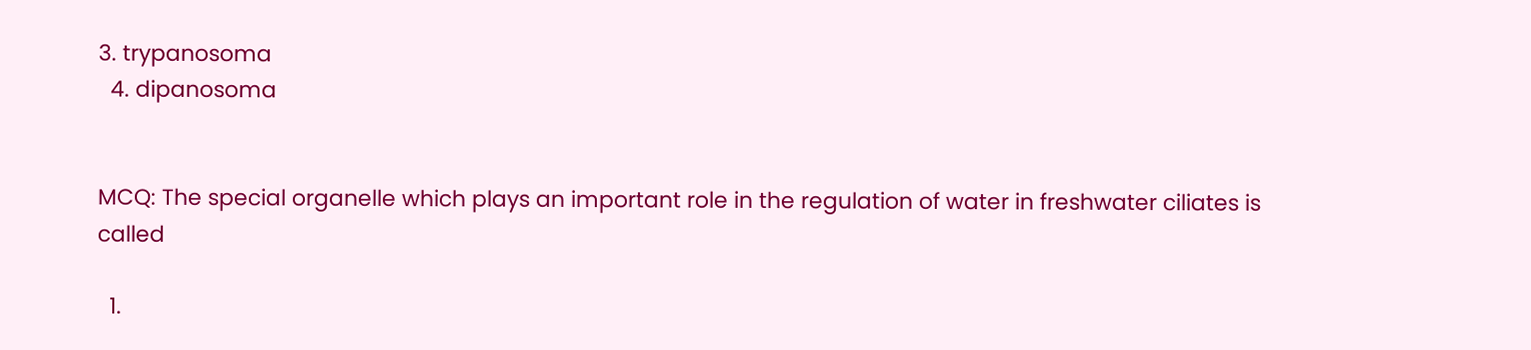3. trypanosoma
  4. dipanosoma


MCQ: The special organelle which plays an important role in the regulation of water in freshwater ciliates is called

  1.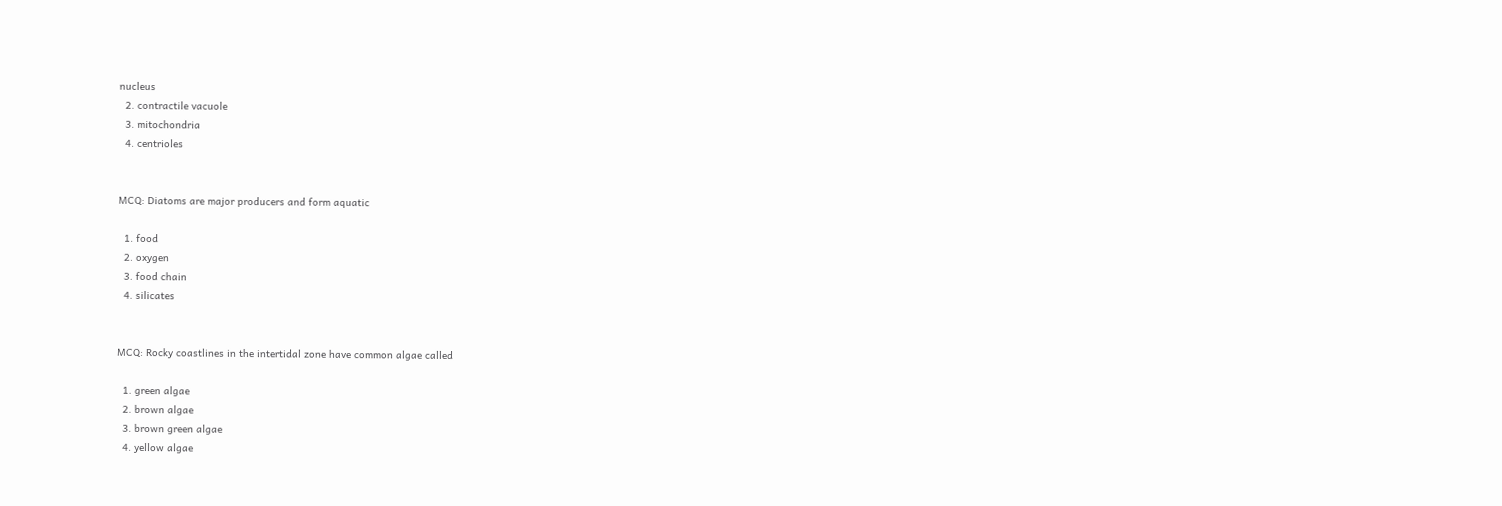nucleus
  2. contractile vacuole
  3. mitochondria
  4. centrioles


MCQ: Diatoms are major producers and form aquatic

  1. food
  2. oxygen
  3. food chain
  4. silicates


MCQ: Rocky coastlines in the intertidal zone have common algae called

  1. green algae
  2. brown algae
  3. brown green algae
  4. yellow algae